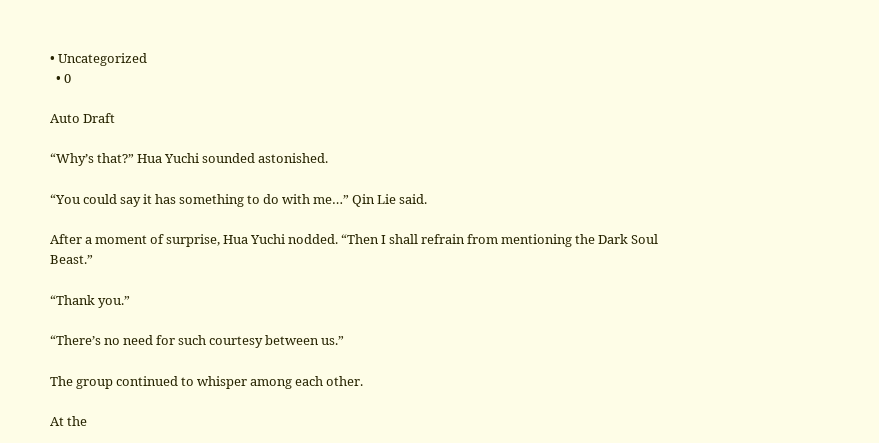• Uncategorized
  • 0

Auto Draft

“Why’s that?” Hua Yuchi sounded astonished.

“You could say it has something to do with me…” Qin Lie said.

After a moment of surprise, Hua Yuchi nodded. “Then I shall refrain from mentioning the Dark Soul Beast.”

“Thank you.”

“There’s no need for such courtesy between us.”

The group continued to whisper among each other.

At the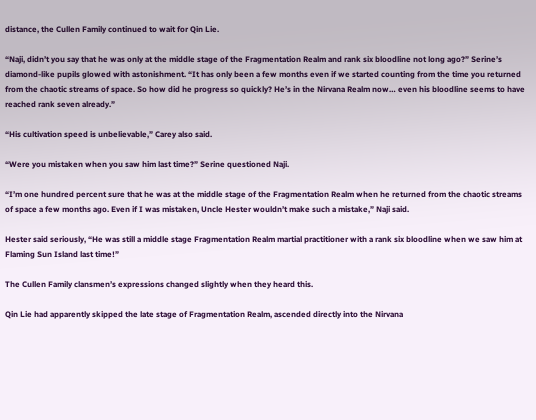distance, the Cullen Family continued to wait for Qin Lie.

“Naji, didn’t you say that he was only at the middle stage of the Fragmentation Realm and rank six bloodline not long ago?” Serine’s diamond-like pupils glowed with astonishment. “It has only been a few months even if we started counting from the time you returned from the chaotic streams of space. So how did he progress so quickly? He’s in the Nirvana Realm now… even his bloodline seems to have reached rank seven already.”

“His cultivation speed is unbelievable,” Carey also said.

“Were you mistaken when you saw him last time?” Serine questioned Naji.

“I’m one hundred percent sure that he was at the middle stage of the Fragmentation Realm when he returned from the chaotic streams of space a few months ago. Even if I was mistaken, Uncle Hester wouldn’t make such a mistake,” Naji said.

Hester said seriously, “He was still a middle stage Fragmentation Realm martial practitioner with a rank six bloodline when we saw him at Flaming Sun Island last time!”

The Cullen Family clansmen’s expressions changed slightly when they heard this.

Qin Lie had apparently skipped the late stage of Fragmentation Realm, ascended directly into the Nirvana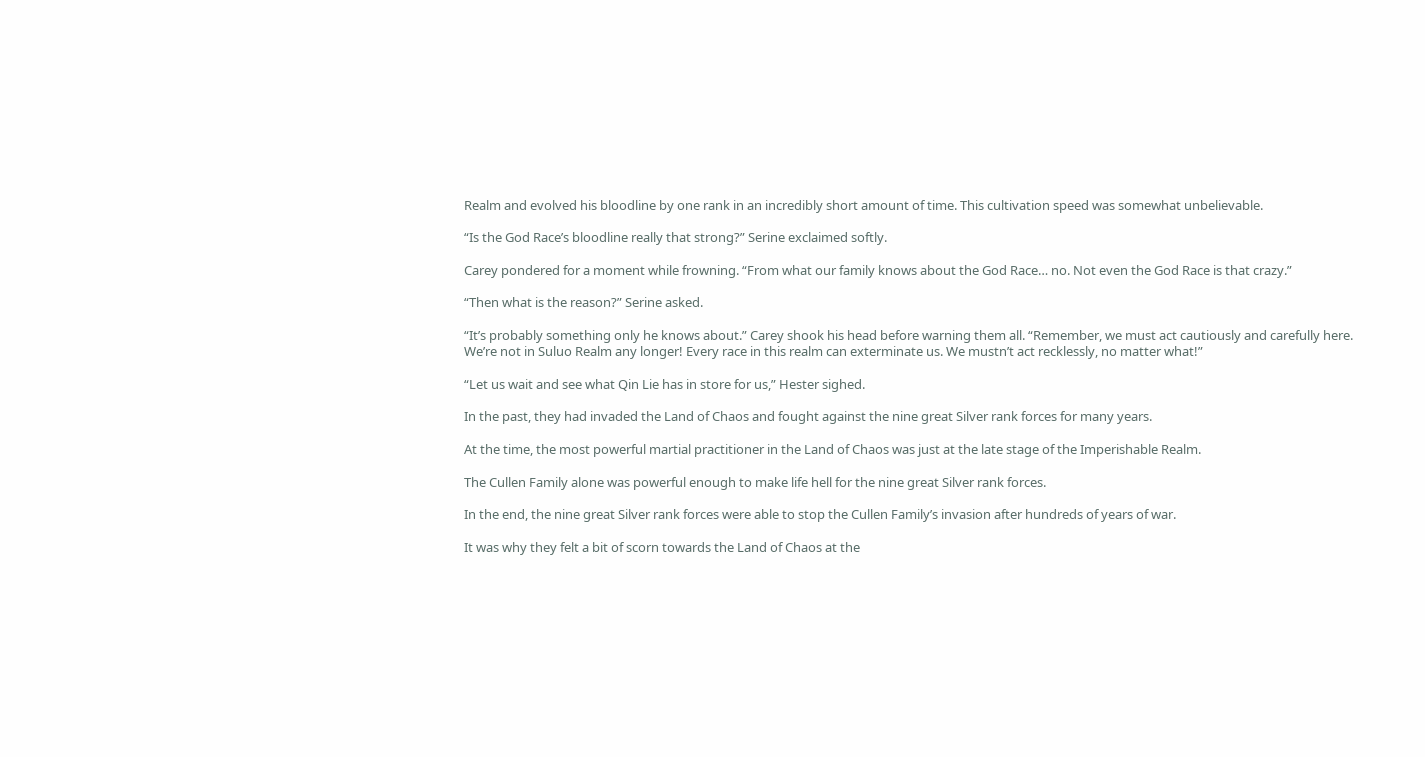Realm and evolved his bloodline by one rank in an incredibly short amount of time. This cultivation speed was somewhat unbelievable.

“Is the God Race’s bloodline really that strong?” Serine exclaimed softly.

Carey pondered for a moment while frowning. “From what our family knows about the God Race… no. Not even the God Race is that crazy.”

“Then what is the reason?” Serine asked.

“It’s probably something only he knows about.” Carey shook his head before warning them all. “Remember, we must act cautiously and carefully here. We’re not in Suluo Realm any longer! Every race in this realm can exterminate us. We mustn’t act recklessly, no matter what!”

“Let us wait and see what Qin Lie has in store for us,” Hester sighed.

In the past, they had invaded the Land of Chaos and fought against the nine great Silver rank forces for many years.

At the time, the most powerful martial practitioner in the Land of Chaos was just at the late stage of the Imperishable Realm.

The Cullen Family alone was powerful enough to make life hell for the nine great Silver rank forces.

In the end, the nine great Silver rank forces were able to stop the Cullen Family’s invasion after hundreds of years of war.

It was why they felt a bit of scorn towards the Land of Chaos at the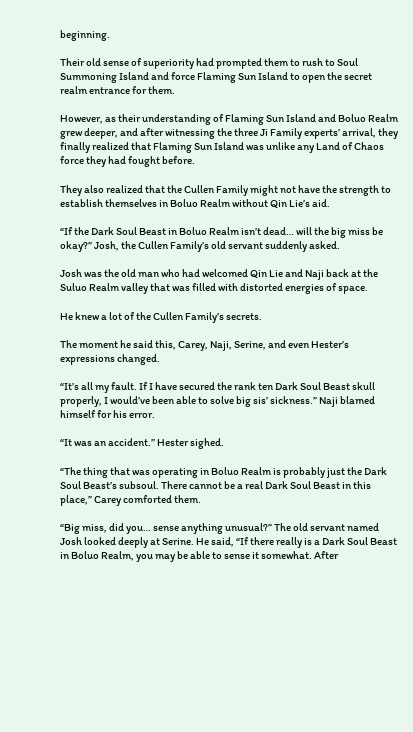beginning.

Their old sense of superiority had prompted them to rush to Soul Summoning Island and force Flaming Sun Island to open the secret realm entrance for them.

However, as their understanding of Flaming Sun Island and Boluo Realm grew deeper, and after witnessing the three Ji Family experts’ arrival, they finally realized that Flaming Sun Island was unlike any Land of Chaos force they had fought before.

They also realized that the Cullen Family might not have the strength to establish themselves in Boluo Realm without Qin Lie’s aid.

“If the Dark Soul Beast in Boluo Realm isn’t dead… will the big miss be okay?” Josh, the Cullen Family’s old servant suddenly asked.

Josh was the old man who had welcomed Qin Lie and Naji back at the Suluo Realm valley that was filled with distorted energies of space.

He knew a lot of the Cullen Family’s secrets.

The moment he said this, Carey, Naji, Serine, and even Hester’s expressions changed.

“It’s all my fault. If I have secured the rank ten Dark Soul Beast skull properly, I would’ve been able to solve big sis’ sickness.” Naji blamed himself for his error.

“It was an accident.” Hester sighed.

“The thing that was operating in Boluo Realm is probably just the Dark Soul Beast’s subsoul. There cannot be a real Dark Soul Beast in this place,” Carey comforted them.

“Big miss, did you… sense anything unusual?” The old servant named Josh looked deeply at Serine. He said, “If there really is a Dark Soul Beast in Boluo Realm, you may be able to sense it somewhat. After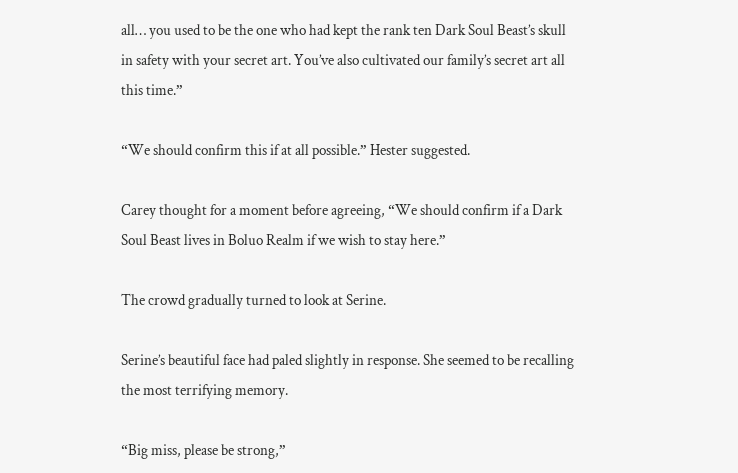all… you used to be the one who had kept the rank ten Dark Soul Beast’s skull in safety with your secret art. You’ve also cultivated our family’s secret art all this time.”

“We should confirm this if at all possible.” Hester suggested.

Carey thought for a moment before agreeing, “We should confirm if a Dark Soul Beast lives in Boluo Realm if we wish to stay here.”

The crowd gradually turned to look at Serine.

Serine’s beautiful face had paled slightly in response. She seemed to be recalling the most terrifying memory.

“Big miss, please be strong,”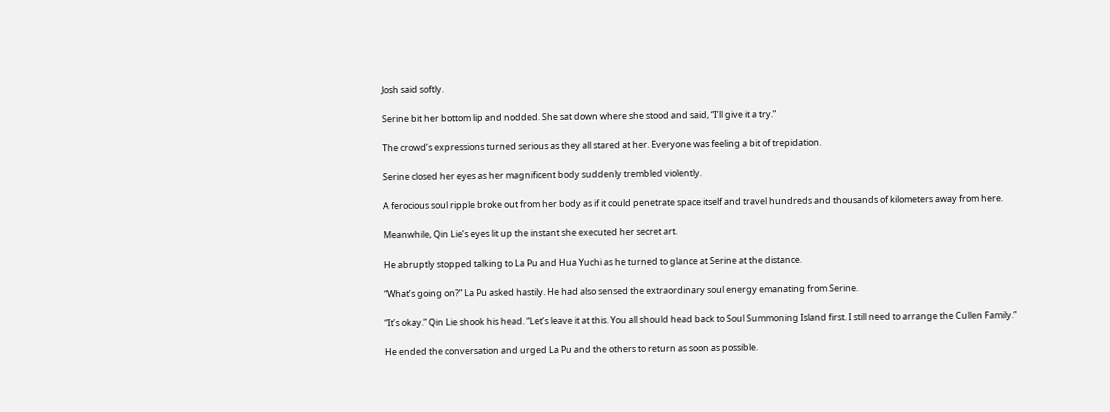Josh said softly.

Serine bit her bottom lip and nodded. She sat down where she stood and said, “I’ll give it a try.”

The crowd’s expressions turned serious as they all stared at her. Everyone was feeling a bit of trepidation.

Serine closed her eyes as her magnificent body suddenly trembled violently.

A ferocious soul ripple broke out from her body as if it could penetrate space itself and travel hundreds and thousands of kilometers away from here.

Meanwhile, Qin Lie’s eyes lit up the instant she executed her secret art.

He abruptly stopped talking to La Pu and Hua Yuchi as he turned to glance at Serine at the distance.

“What’s going on?” La Pu asked hastily. He had also sensed the extraordinary soul energy emanating from Serine.

“It’s okay.” Qin Lie shook his head. “Let’s leave it at this. You all should head back to Soul Summoning Island first. I still need to arrange the Cullen Family.”

He ended the conversation and urged La Pu and the others to return as soon as possible.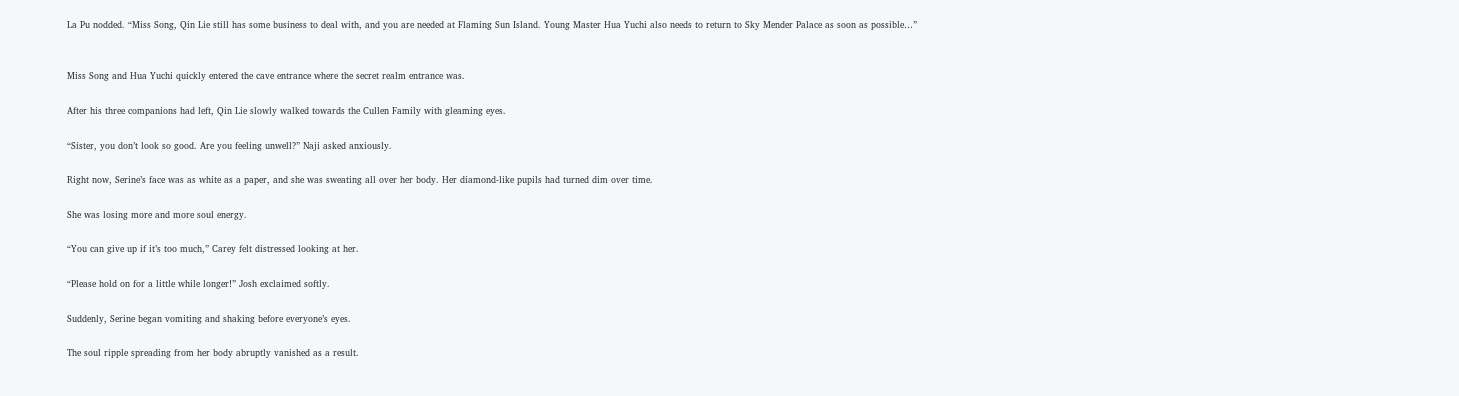La Pu nodded. “Miss Song, Qin Lie still has some business to deal with, and you are needed at Flaming Sun Island. Young Master Hua Yuchi also needs to return to Sky Mender Palace as soon as possible…”


Miss Song and Hua Yuchi quickly entered the cave entrance where the secret realm entrance was.

After his three companions had left, Qin Lie slowly walked towards the Cullen Family with gleaming eyes.

“Sister, you don’t look so good. Are you feeling unwell?” Naji asked anxiously.

Right now, Serine’s face was as white as a paper, and she was sweating all over her body. Her diamond-like pupils had turned dim over time.

She was losing more and more soul energy.

“You can give up if it’s too much,” Carey felt distressed looking at her.

“Please hold on for a little while longer!” Josh exclaimed softly.

Suddenly, Serine began vomiting and shaking before everyone’s eyes.

The soul ripple spreading from her body abruptly vanished as a result.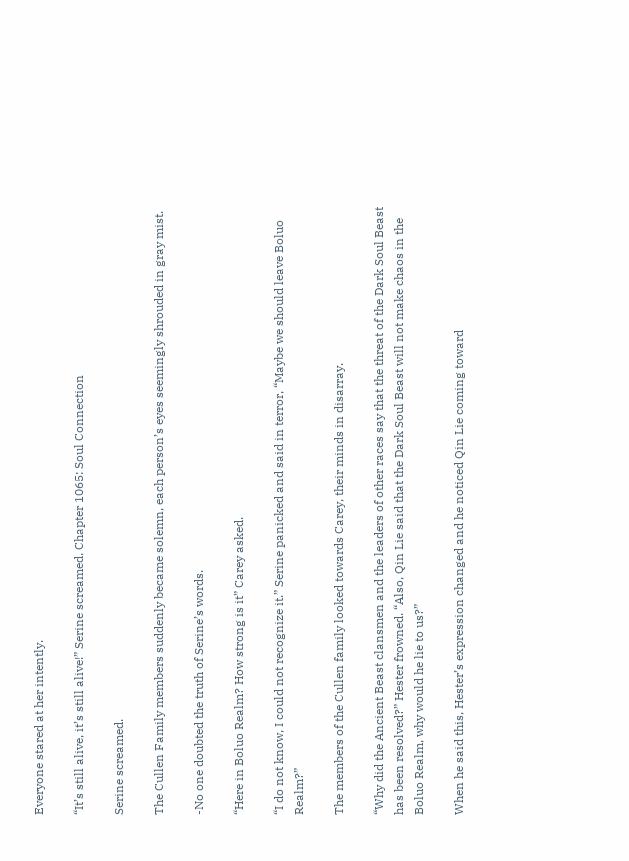Everyone stared at her intently.

“It’s still alive, it’s still alive!” Serine screamed. Chapter 1065: Soul Connection

Serine screamed.

The Cullen Family members suddenly became solemn, each person’s eyes seemingly shrouded in gray mist.

-No one doubted the truth of Serine’s words.

“Here in Boluo Realm? How strong is it” Carey asked.

“I do not know, I could not recognize it.” Serine panicked and said in terror, “Maybe we should leave Boluo Realm?”

The members of the Cullen family looked towards Carey, their minds in disarray.

“Why did the Ancient Beast clansmen and the leaders of other races say that the threat of the Dark Soul Beast has been resolved?” Hester frowned. “Also, Qin Lie said that the Dark Soul Beast will not make chaos in the Boluo Realm, why would he lie to us?”

When he said this, Hester’s expression changed and he noticed Qin Lie coming toward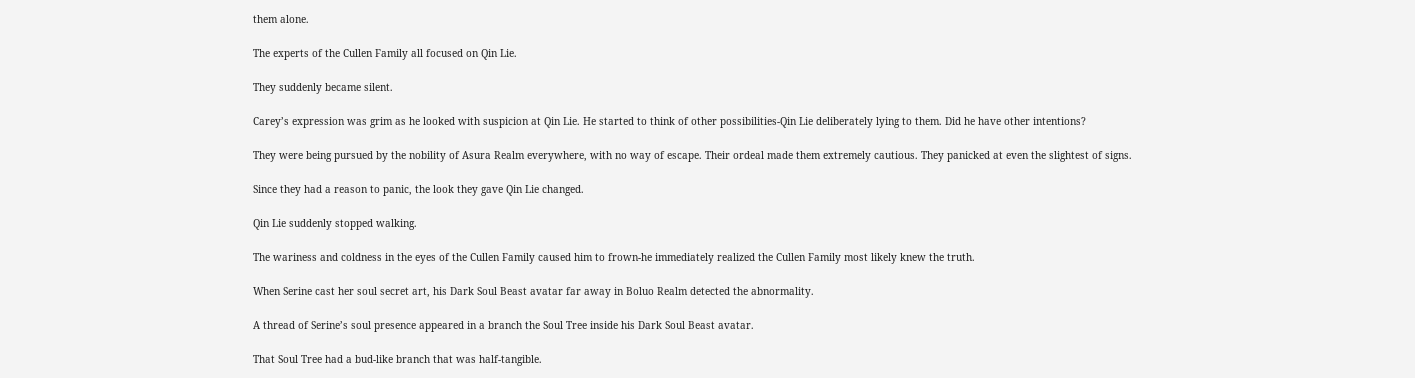them alone.

The experts of the Cullen Family all focused on Qin Lie.

They suddenly became silent.

Carey’s expression was grim as he looked with suspicion at Qin Lie. He started to think of other possibilities-Qin Lie deliberately lying to them. Did he have other intentions?

They were being pursued by the nobility of Asura Realm everywhere, with no way of escape. Their ordeal made them extremely cautious. They panicked at even the slightest of signs.

Since they had a reason to panic, the look they gave Qin Lie changed.

Qin Lie suddenly stopped walking.

The wariness and coldness in the eyes of the Cullen Family caused him to frown-he immediately realized the Cullen Family most likely knew the truth.

When Serine cast her soul secret art, his Dark Soul Beast avatar far away in Boluo Realm detected the abnormality.

A thread of Serine’s soul presence appeared in a branch the Soul Tree inside his Dark Soul Beast avatar.

That Soul Tree had a bud-like branch that was half-tangible.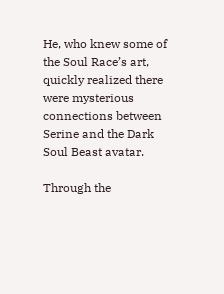He, who knew some of the Soul Race’s art, quickly realized there were mysterious connections between Serine and the Dark Soul Beast avatar.

Through the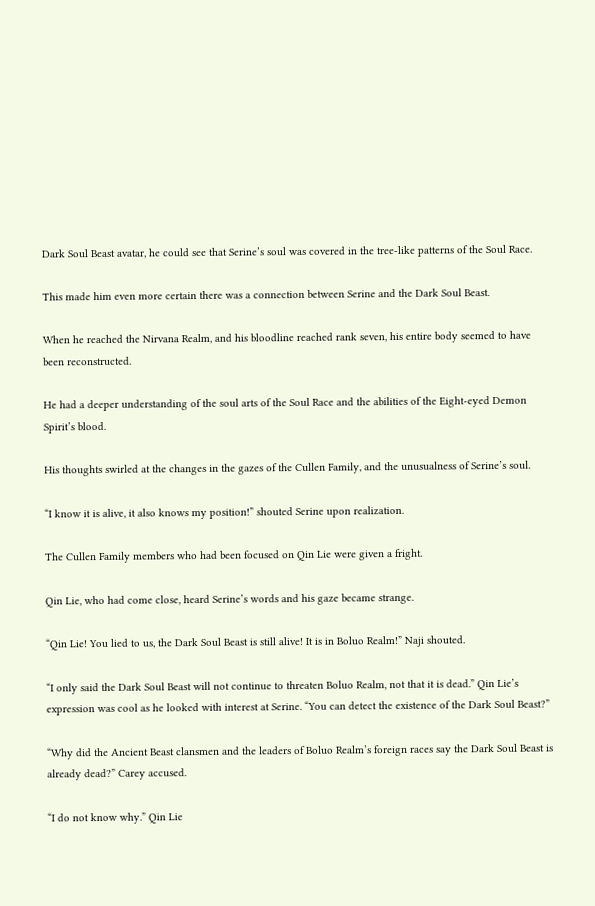Dark Soul Beast avatar, he could see that Serine’s soul was covered in the tree-like patterns of the Soul Race.

This made him even more certain there was a connection between Serine and the Dark Soul Beast.

When he reached the Nirvana Realm, and his bloodline reached rank seven, his entire body seemed to have been reconstructed.

He had a deeper understanding of the soul arts of the Soul Race and the abilities of the Eight-eyed Demon Spirit’s blood.

His thoughts swirled at the changes in the gazes of the Cullen Family, and the unusualness of Serine’s soul.

“I know it is alive, it also knows my position!” shouted Serine upon realization.

The Cullen Family members who had been focused on Qin Lie were given a fright.

Qin Lie, who had come close, heard Serine’s words and his gaze became strange.

“Qin Lie! You lied to us, the Dark Soul Beast is still alive! It is in Boluo Realm!” Naji shouted.

“I only said the Dark Soul Beast will not continue to threaten Boluo Realm, not that it is dead.” Qin Lie’s expression was cool as he looked with interest at Serine. “You can detect the existence of the Dark Soul Beast?”

“Why did the Ancient Beast clansmen and the leaders of Boluo Realm’s foreign races say the Dark Soul Beast is already dead?” Carey accused.

“I do not know why.” Qin Lie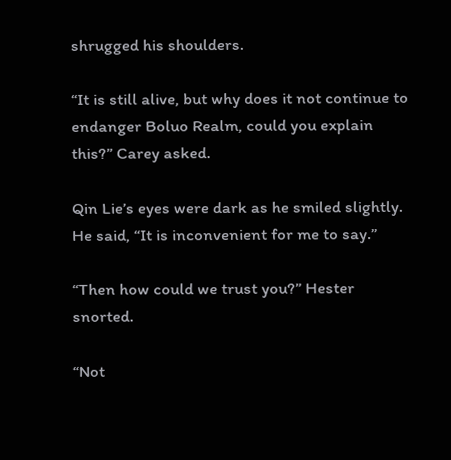shrugged his shoulders.

“It is still alive, but why does it not continue to endanger Boluo Realm, could you explain this?” Carey asked.

Qin Lie’s eyes were dark as he smiled slightly. He said, “It is inconvenient for me to say.”

“Then how could we trust you?” Hester snorted.

“Not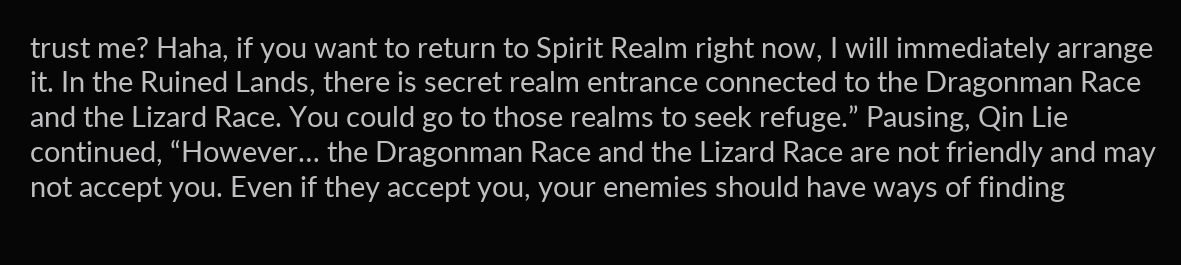trust me? Haha, if you want to return to Spirit Realm right now, I will immediately arrange it. In the Ruined Lands, there is secret realm entrance connected to the Dragonman Race and the Lizard Race. You could go to those realms to seek refuge.” Pausing, Qin Lie continued, “However… the Dragonman Race and the Lizard Race are not friendly and may not accept you. Even if they accept you, your enemies should have ways of finding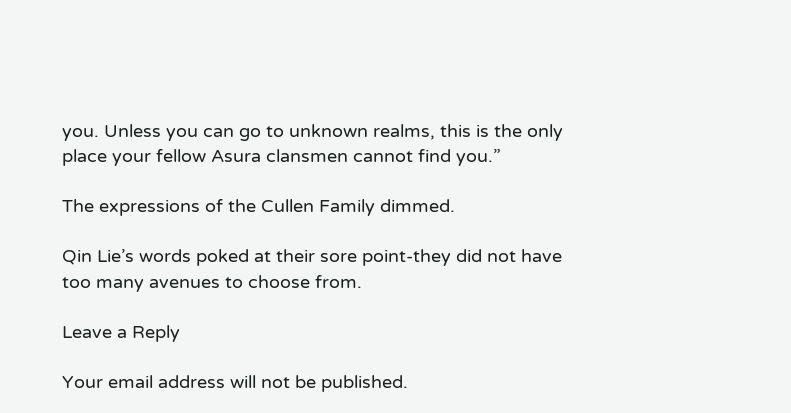you. Unless you can go to unknown realms, this is the only place your fellow Asura clansmen cannot find you.”

The expressions of the Cullen Family dimmed.

Qin Lie’s words poked at their sore point-they did not have too many avenues to choose from.

Leave a Reply

Your email address will not be published.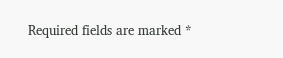Required fields are marked *